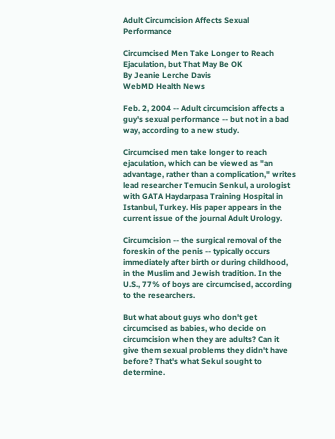Adult Circumcision Affects Sexual Performance

Circumcised Men Take Longer to Reach Ejaculation, but That May Be OK
By Jeanie Lerche Davis
WebMD Health News

Feb. 2, 2004 -- Adult circumcision affects a guy's sexual performance -- but not in a bad way, according to a new study.

Circumcised men take longer to reach ejaculation, which can be viewed as "an advantage, rather than a complication," writes lead researcher Temucin Senkul, a urologist with GATA Haydarpasa Training Hospital in Istanbul, Turkey. His paper appears in the current issue of the journal Adult Urology.

Circumcision -- the surgical removal of the foreskin of the penis -- typically occurs immediately after birth or during childhood, in the Muslim and Jewish tradition. In the U.S., 77% of boys are circumcised, according to the researchers.

But what about guys who don't get circumcised as babies, who decide on circumcision when they are adults? Can it give them sexual problems they didn't have before? That's what Sekul sought to determine.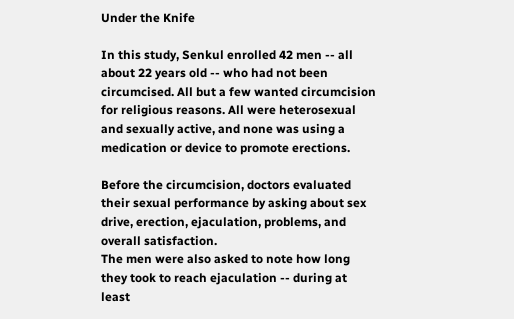Under the Knife

In this study, Senkul enrolled 42 men -- all about 22 years old -- who had not been circumcised. All but a few wanted circumcision for religious reasons. All were heterosexual and sexually active, and none was using a medication or device to promote erections.

Before the circumcision, doctors evaluated their sexual performance by asking about sex drive, erection, ejaculation, problems, and overall satisfaction.
The men were also asked to note how long they took to reach ejaculation -- during at least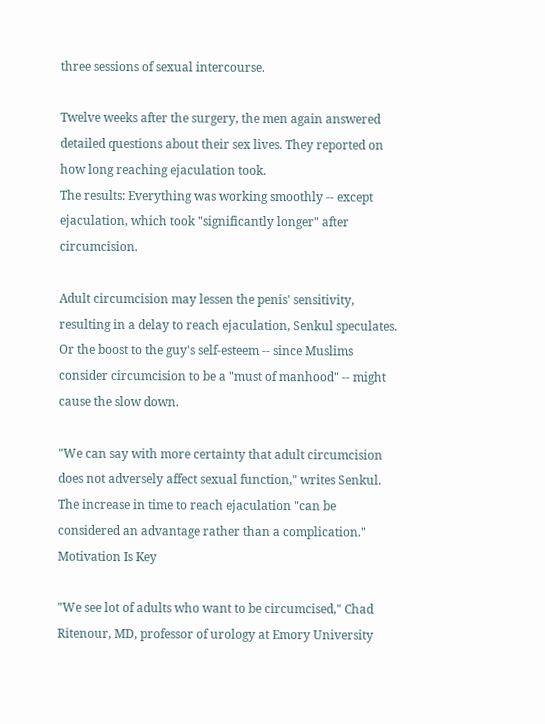three sessions of sexual intercourse.

Twelve weeks after the surgery, the men again answered detailed questions about their sex lives. They reported on how long reaching ejaculation took.
The results: Everything was working smoothly -- except ejaculation, which took "significantly longer" after circumcision.

Adult circumcision may lessen the penis' sensitivity, resulting in a delay to reach ejaculation, Senkul speculates. Or the boost to the guy's self-esteem -- since Muslims consider circumcision to be a "must of manhood" -- might cause the slow down.

"We can say with more certainty that adult circumcision does not adversely affect sexual function," writes Senkul. The increase in time to reach ejaculation "can be considered an advantage rather than a complication."
Motivation Is Key

"We see lot of adults who want to be circumcised," Chad Ritenour, MD, professor of urology at Emory University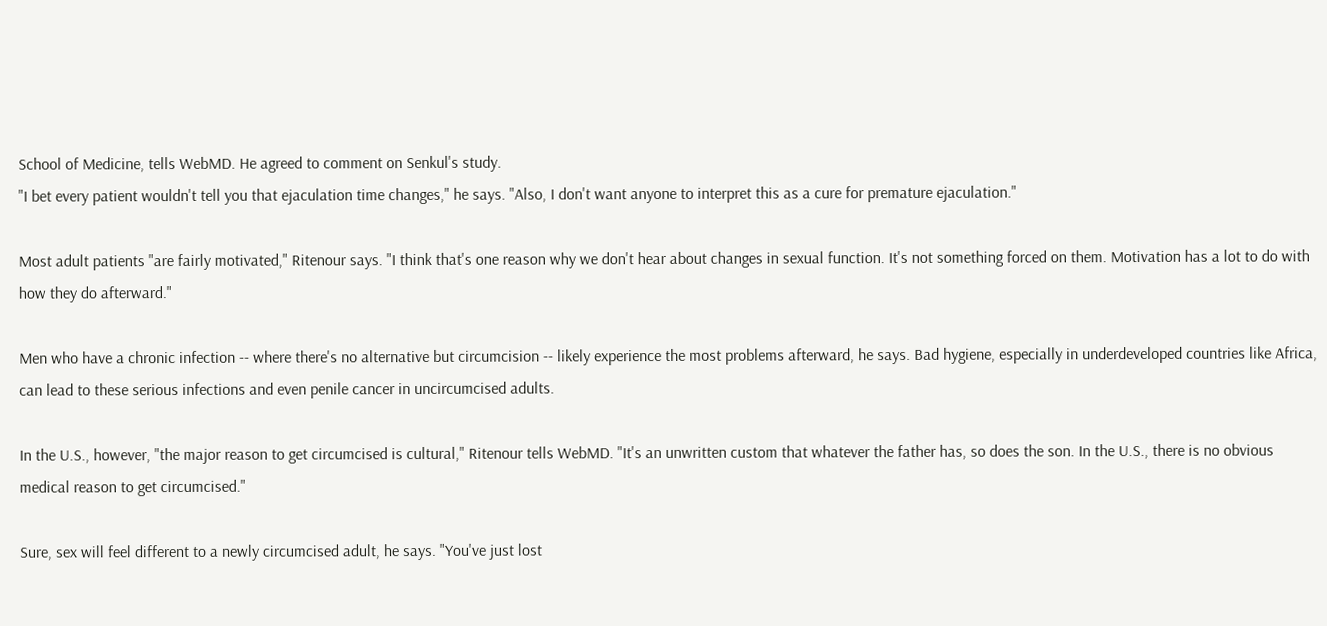School of Medicine, tells WebMD. He agreed to comment on Senkul's study.
"I bet every patient wouldn't tell you that ejaculation time changes," he says. "Also, I don't want anyone to interpret this as a cure for premature ejaculation."

Most adult patients "are fairly motivated," Ritenour says. "I think that's one reason why we don't hear about changes in sexual function. It's not something forced on them. Motivation has a lot to do with how they do afterward."

Men who have a chronic infection -- where there's no alternative but circumcision -- likely experience the most problems afterward, he says. Bad hygiene, especially in underdeveloped countries like Africa, can lead to these serious infections and even penile cancer in uncircumcised adults.

In the U.S., however, "the major reason to get circumcised is cultural," Ritenour tells WebMD. "It's an unwritten custom that whatever the father has, so does the son. In the U.S., there is no obvious medical reason to get circumcised."

Sure, sex will feel different to a newly circumcised adult, he says. "You've just lost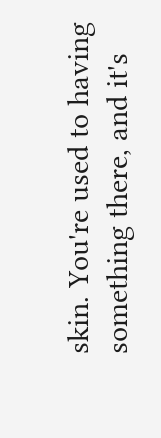skin. You're used to having something there, and it's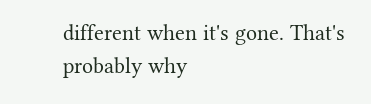different when it's gone. That's probably why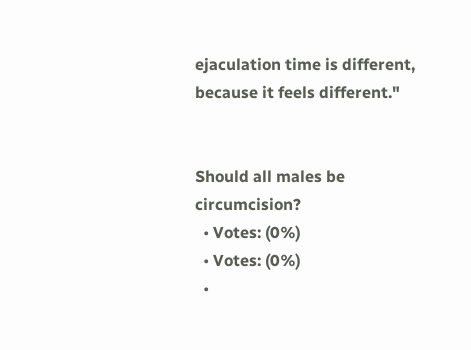ejaculation time is different, because it feels different."


Should all males be circumcision?
  • Votes: (0%)
  • Votes: (0%)
  •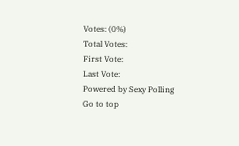Votes: (0%)
Total Votes:
First Vote:
Last Vote:
Powered by Sexy Polling
Go to top